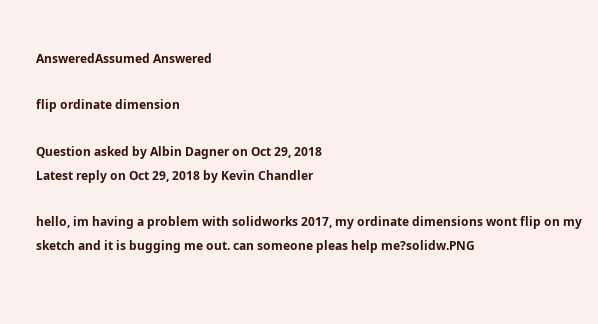AnsweredAssumed Answered

flip ordinate dimension

Question asked by Albin Dagner on Oct 29, 2018
Latest reply on Oct 29, 2018 by Kevin Chandler

hello, im having a problem with solidworks 2017, my ordinate dimensions wont flip on my sketch and it is bugging me out. can someone pleas help me?solidw.PNG